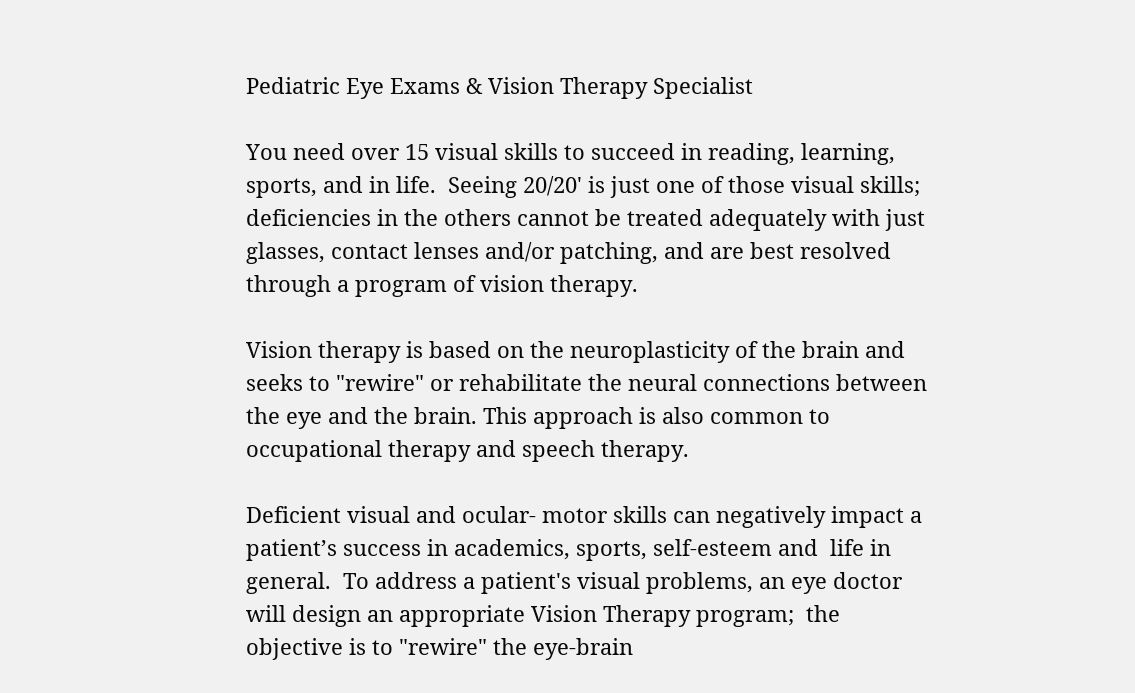Pediatric Eye Exams & Vision Therapy Specialist

You need over 15 visual skills to succeed in reading, learning, sports, and in life.  Seeing 20/20' is just one of those visual skills; deficiencies in the others cannot be treated adequately with just glasses, contact lenses and/or patching, and are best resolved through a program of vision therapy.

Vision therapy is based on the neuroplasticity of the brain and seeks to "rewire" or rehabilitate the neural connections between the eye and the brain. This approach is also common to occupational therapy and speech therapy.

Deficient visual and ocular- motor skills can negatively impact a patient’s success in academics, sports, self-esteem and  life in general.  To address a patient's visual problems, an eye doctor will design an appropriate Vision Therapy program;  the objective is to "rewire" the eye-brain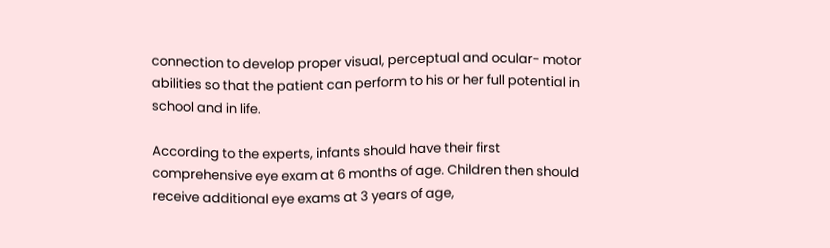connection to develop proper visual, perceptual and ocular- motor abilities so that the patient can perform to his or her full potential in school and in life.

According to the experts, infants should have their first comprehensive eye exam at 6 months of age. Children then should receive additional eye exams at 3 years of age,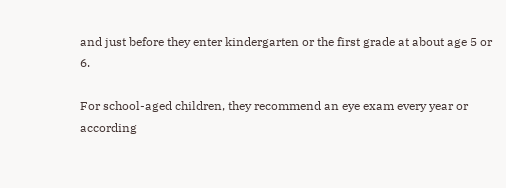and just before they enter kindergarten or the first grade at about age 5 or 6.

For school-aged children, they recommend an eye exam every year or according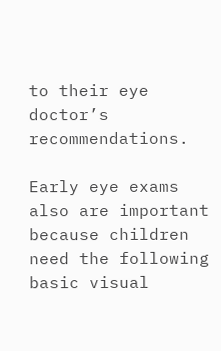to their eye doctor’s recommendations.

Early eye exams also are important because children need the following basic visual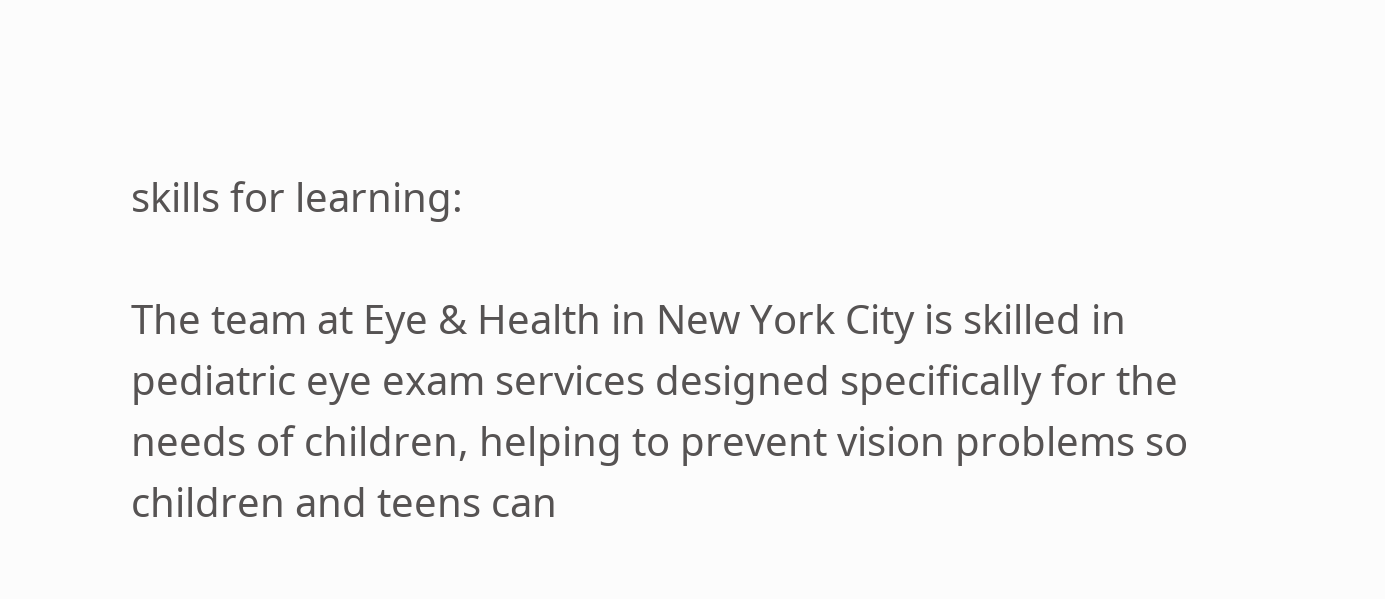skills for learning:

The team at Eye & Health in New York City is skilled in pediatric eye exam services designed specifically for the needs of children, helping to prevent vision problems so children and teens can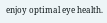enjoy optimal eye health.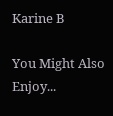Karine B

You Might Also Enjoy...